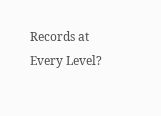Records at Every Level?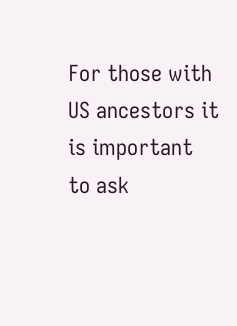For those with US ancestors it is important to ask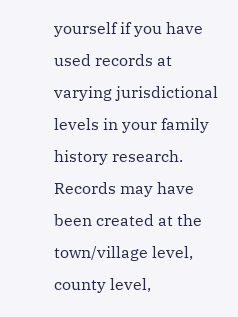yourself if you have used records at varying jurisdictional levels in your family history research. Records may have been created at the town/village level, county level,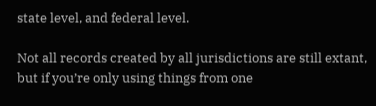state level, and federal level.

Not all records created by all jurisdictions are still extant, but if you’re only using things from one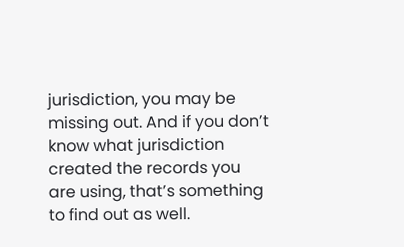jurisdiction, you may be missing out. And if you don’t know what jurisdiction created the records you are using, that’s something to find out as well.